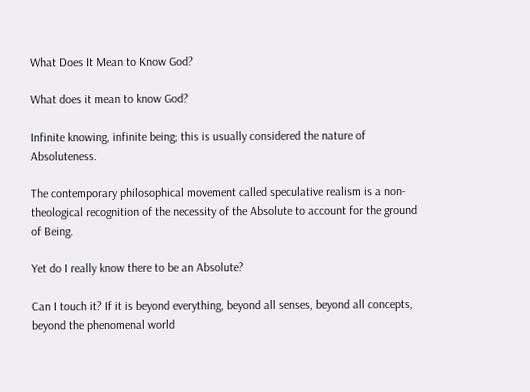What Does It Mean to Know God?

What does it mean to know God?

Infinite knowing, infinite being; this is usually considered the nature of Absoluteness.

The contemporary philosophical movement called speculative realism is a non-theological recognition of the necessity of the Absolute to account for the ground of Being.

Yet do I really know there to be an Absolute?

Can I touch it? If it is beyond everything, beyond all senses, beyond all concepts, beyond the phenomenal world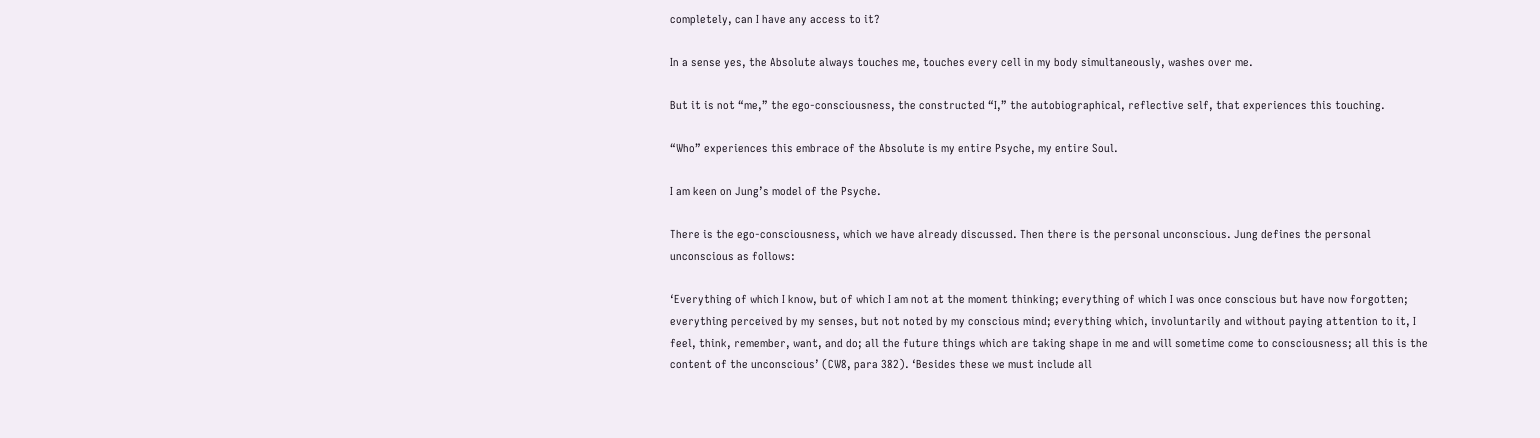completely, can I have any access to it?

In a sense yes, the Absolute always touches me, touches every cell in my body simultaneously, washes over me.

But it is not “me,” the ego-consciousness, the constructed “I,” the autobiographical, reflective self, that experiences this touching.

“Who” experiences this embrace of the Absolute is my entire Psyche, my entire Soul.

I am keen on Jung’s model of the Psyche.

There is the ego-consciousness, which we have already discussed. Then there is the personal unconscious. Jung defines the personal unconscious as follows:

‘Everything of which I know, but of which I am not at the moment thinking; everything of which I was once conscious but have now forgotten; everything perceived by my senses, but not noted by my conscious mind; everything which, involuntarily and without paying attention to it, I feel, think, remember, want, and do; all the future things which are taking shape in me and will sometime come to consciousness; all this is the content of the unconscious’ (CW8, para 382). ‘Besides these we must include all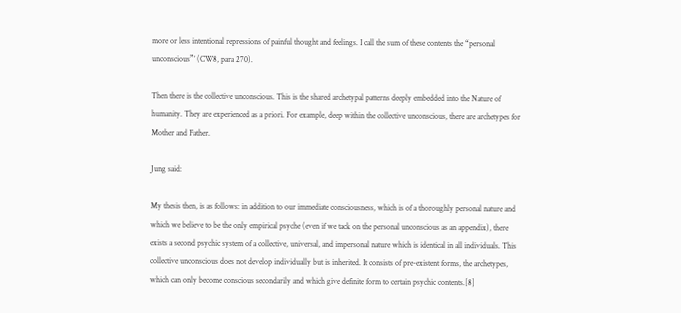more or less intentional repressions of painful thought and feelings. I call the sum of these contents the “personal unconscious”’ (CW8, para 270).

Then there is the collective unconscious. This is the shared archetypal patterns deeply embedded into the Nature of humanity. They are experienced as a priori. For example, deep within the collective unconscious, there are archetypes for Mother and Father.

Jung said:

My thesis then, is as follows: in addition to our immediate consciousness, which is of a thoroughly personal nature and which we believe to be the only empirical psyche (even if we tack on the personal unconscious as an appendix), there exists a second psychic system of a collective, universal, and impersonal nature which is identical in all individuals. This collective unconscious does not develop individually but is inherited. It consists of pre-existent forms, the archetypes, which can only become conscious secondarily and which give definite form to certain psychic contents.[8]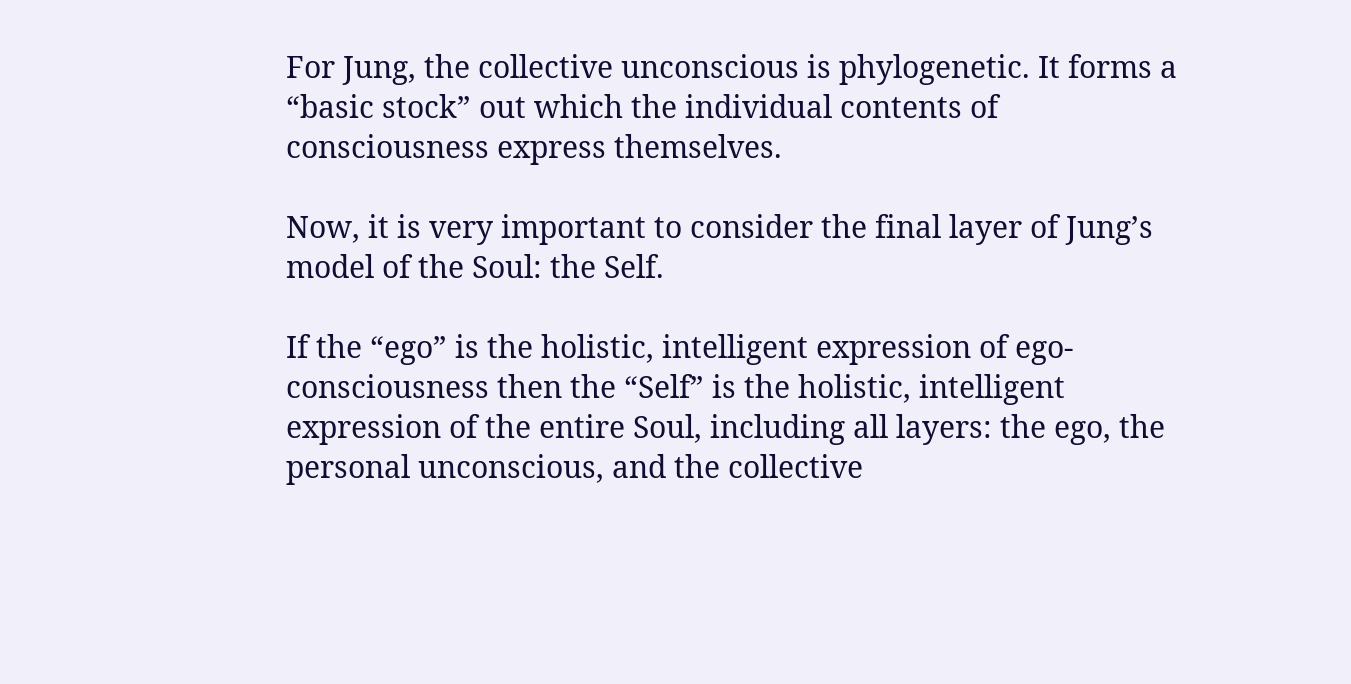For Jung, the collective unconscious is phylogenetic. It forms a “basic stock” out which the individual contents of consciousness express themselves.

Now, it is very important to consider the final layer of Jung’s model of the Soul: the Self.

If the “ego” is the holistic, intelligent expression of ego-consciousness then the “Self” is the holistic, intelligent expression of the entire Soul, including all layers: the ego, the personal unconscious, and the collective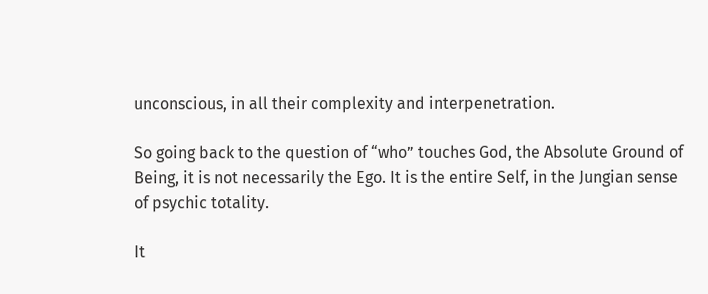unconscious, in all their complexity and interpenetration.

So going back to the question of “who” touches God, the Absolute Ground of Being, it is not necessarily the Ego. It is the entire Self, in the Jungian sense of psychic totality.

It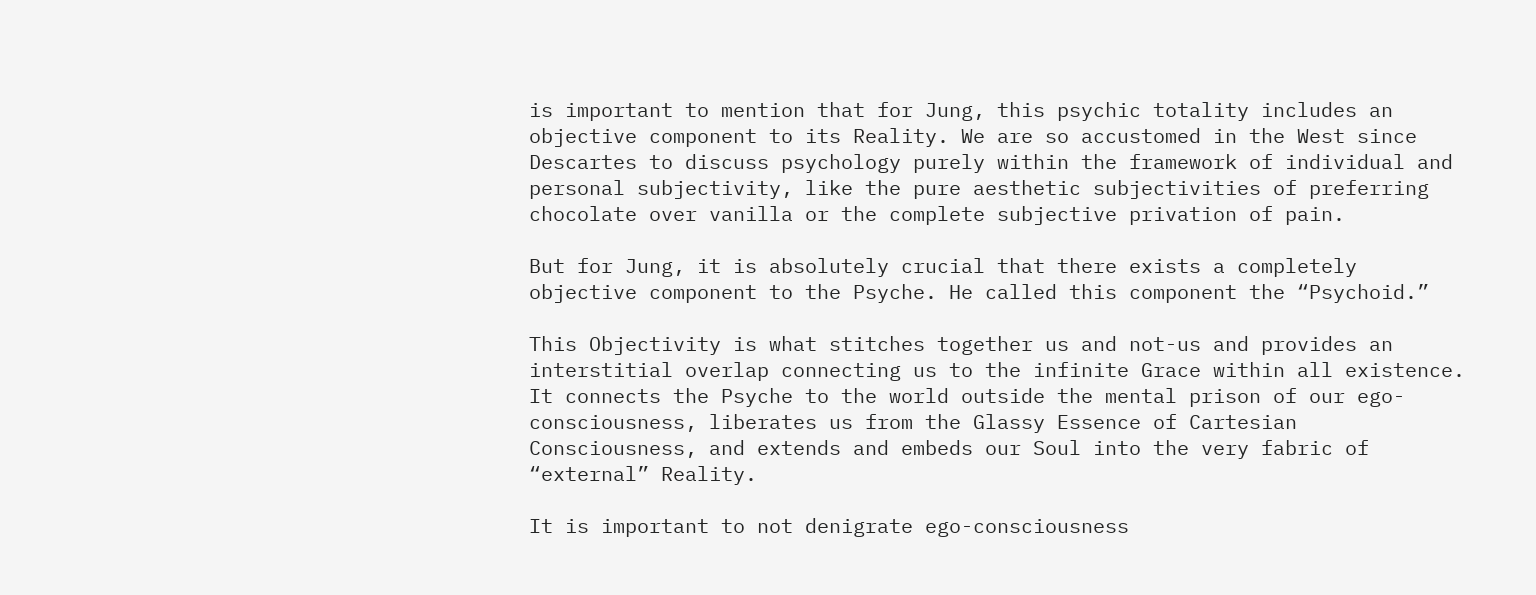is important to mention that for Jung, this psychic totality includes an objective component to its Reality. We are so accustomed in the West since Descartes to discuss psychology purely within the framework of individual and personal subjectivity, like the pure aesthetic subjectivities of preferring chocolate over vanilla or the complete subjective privation of pain.

But for Jung, it is absolutely crucial that there exists a completely objective component to the Psyche. He called this component the “Psychoid.”

This Objectivity is what stitches together us and not-us and provides an interstitial overlap connecting us to the infinite Grace within all existence. It connects the Psyche to the world outside the mental prison of our ego-consciousness, liberates us from the Glassy Essence of Cartesian Consciousness, and extends and embeds our Soul into the very fabric of “external” Reality.

It is important to not denigrate ego-consciousness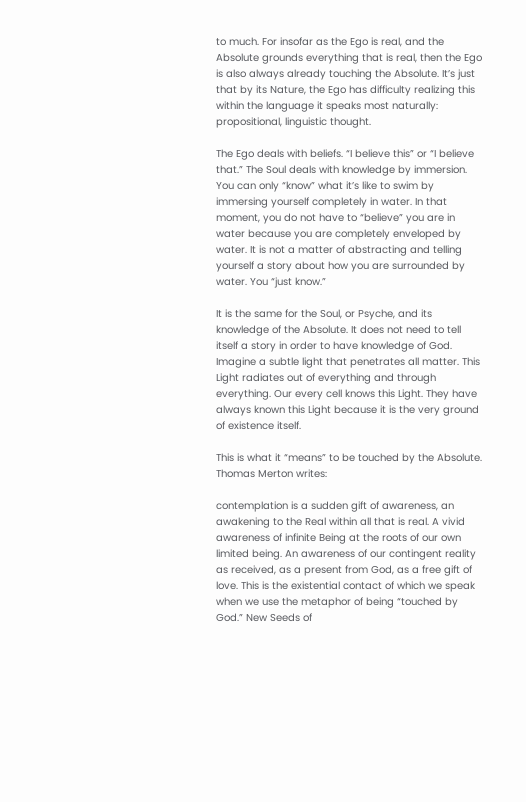to much. For insofar as the Ego is real, and the Absolute grounds everything that is real, then the Ego is also always already touching the Absolute. It’s just that by its Nature, the Ego has difficulty realizing this within the language it speaks most naturally: propositional, linguistic thought.

The Ego deals with beliefs. “I believe this” or “I believe that.” The Soul deals with knowledge by immersion. You can only “know” what it’s like to swim by immersing yourself completely in water. In that moment, you do not have to “believe” you are in water because you are completely enveloped by water. It is not a matter of abstracting and telling yourself a story about how you are surrounded by water. You “just know.”

It is the same for the Soul, or Psyche, and its knowledge of the Absolute. It does not need to tell itself a story in order to have knowledge of God. Imagine a subtle light that penetrates all matter. This Light radiates out of everything and through everything. Our every cell knows this Light. They have always known this Light because it is the very ground of existence itself.

This is what it “means” to be touched by the Absolute. Thomas Merton writes:

contemplation is a sudden gift of awareness, an awakening to the Real within all that is real. A vivid awareness of infinite Being at the roots of our own limited being. An awareness of our contingent reality as received, as a present from God, as a free gift of love. This is the existential contact of which we speak when we use the metaphor of being “touched by God.” New Seeds of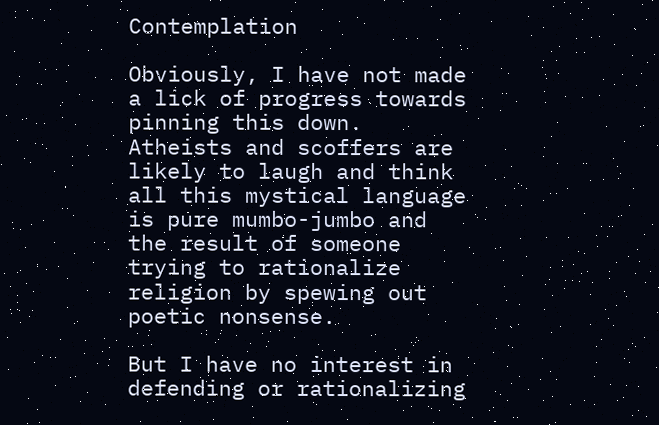Contemplation

Obviously, I have not made a lick of progress towards pinning this down. Atheists and scoffers are likely to laugh and think all this mystical language is pure mumbo-jumbo and the result of someone trying to rationalize religion by spewing out poetic nonsense.

But I have no interest in defending or rationalizing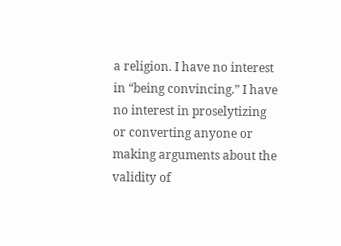a religion. I have no interest in “being convincing.” I have no interest in proselytizing or converting anyone or making arguments about the validity of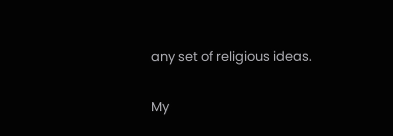any set of religious ideas.

My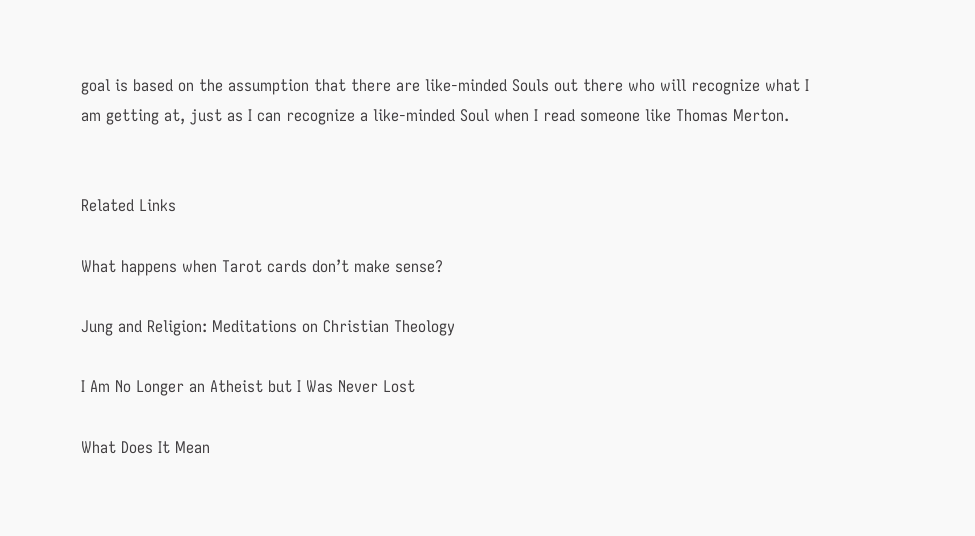goal is based on the assumption that there are like-minded Souls out there who will recognize what I am getting at, just as I can recognize a like-minded Soul when I read someone like Thomas Merton.


Related Links

What happens when Tarot cards don’t make sense?

Jung and Religion: Meditations on Christian Theology

I Am No Longer an Atheist but I Was Never Lost

What Does It Mean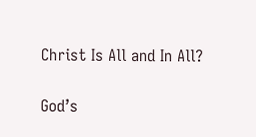Christ Is All and In All?

God’s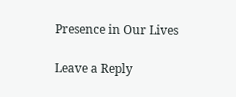Presence in Our Lives

Leave a Reply